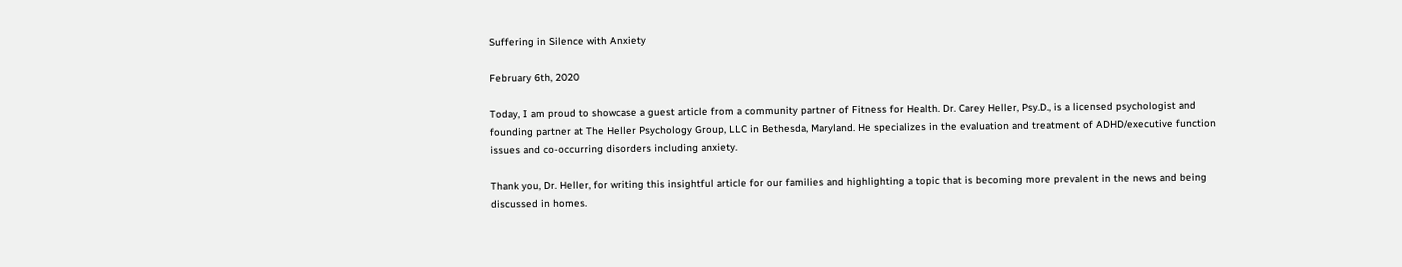Suffering in Silence with Anxiety

February 6th, 2020

Today, I am proud to showcase a guest article from a community partner of Fitness for Health. Dr. Carey Heller, Psy.D., is a licensed psychologist and founding partner at The Heller Psychology Group, LLC in Bethesda, Maryland. He specializes in the evaluation and treatment of ADHD/executive function issues and co-occurring disorders including anxiety.

Thank you, Dr. Heller, for writing this insightful article for our families and highlighting a topic that is becoming more prevalent in the news and being discussed in homes.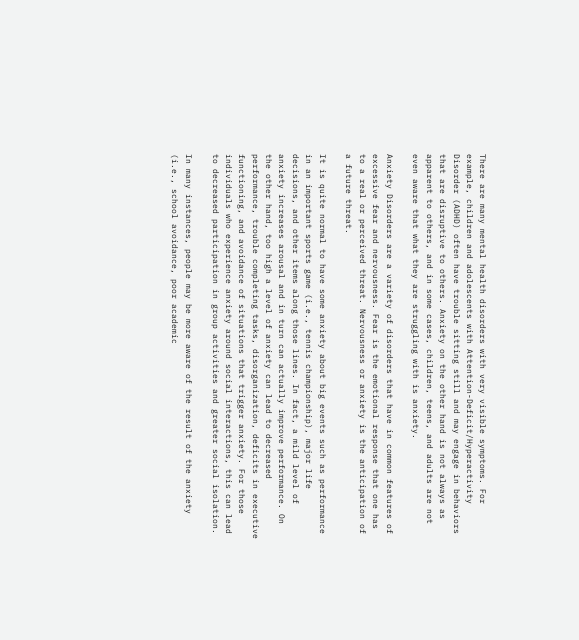There are many mental health disorders with very visible symptoms. For example, children and adolescents with Attention-Deficit/Hyperactivity Disorder (ADHD) often have trouble sitting still and may engage in behaviors that are disruptive to others. Anxiety on the other hand is not always as apparent to others, and in some cases, children, teens, and adults are not even aware that what they are struggling with is anxiety.

Anxiety Disorders are a variety of disorders that have in common features of excessive fear and nervousness. Fear is the emotional response that one has to a real or perceived threat. Nervousness or anxiety is the anticipation of a future threat.

It is quite normal to have some anxiety about big events such as performance in an important sports game (i.e., tennis championship), major life decisions, and other items along those lines. In fact, a mild level of anxiety increases arousal and in turn can actually improve performance. On the other hand, too high a level of anxiety can lead to decreased performance, trouble completing tasks, disorganization, deficits in executive functioning, and avoidance of situations that trigger anxiety. For those individuals who experience anxiety around social interactions, this can lead to decreased participation in group activities and greater social isolation.

In many instances, people may be more aware of the result of the anxiety (i.e., school avoidance, poor academic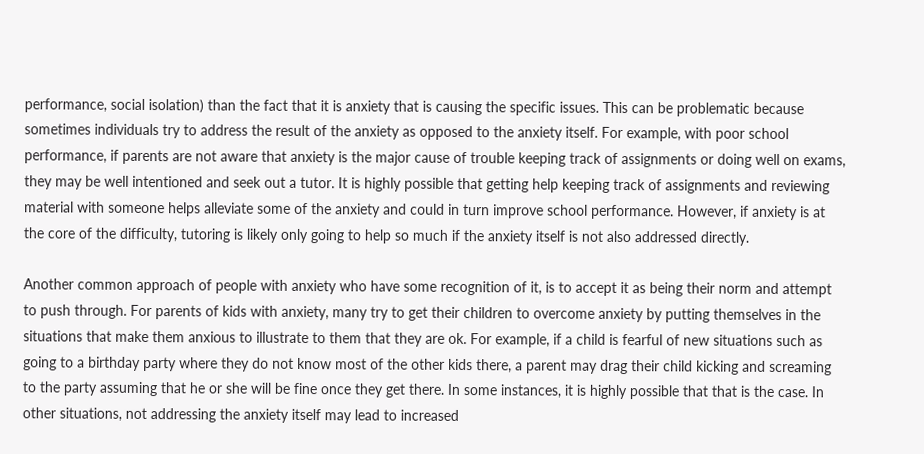performance, social isolation) than the fact that it is anxiety that is causing the specific issues. This can be problematic because sometimes individuals try to address the result of the anxiety as opposed to the anxiety itself. For example, with poor school performance, if parents are not aware that anxiety is the major cause of trouble keeping track of assignments or doing well on exams, they may be well intentioned and seek out a tutor. It is highly possible that getting help keeping track of assignments and reviewing material with someone helps alleviate some of the anxiety and could in turn improve school performance. However, if anxiety is at the core of the difficulty, tutoring is likely only going to help so much if the anxiety itself is not also addressed directly.

Another common approach of people with anxiety who have some recognition of it, is to accept it as being their norm and attempt to push through. For parents of kids with anxiety, many try to get their children to overcome anxiety by putting themselves in the situations that make them anxious to illustrate to them that they are ok. For example, if a child is fearful of new situations such as going to a birthday party where they do not know most of the other kids there, a parent may drag their child kicking and screaming to the party assuming that he or she will be fine once they get there. In some instances, it is highly possible that that is the case. In other situations, not addressing the anxiety itself may lead to increased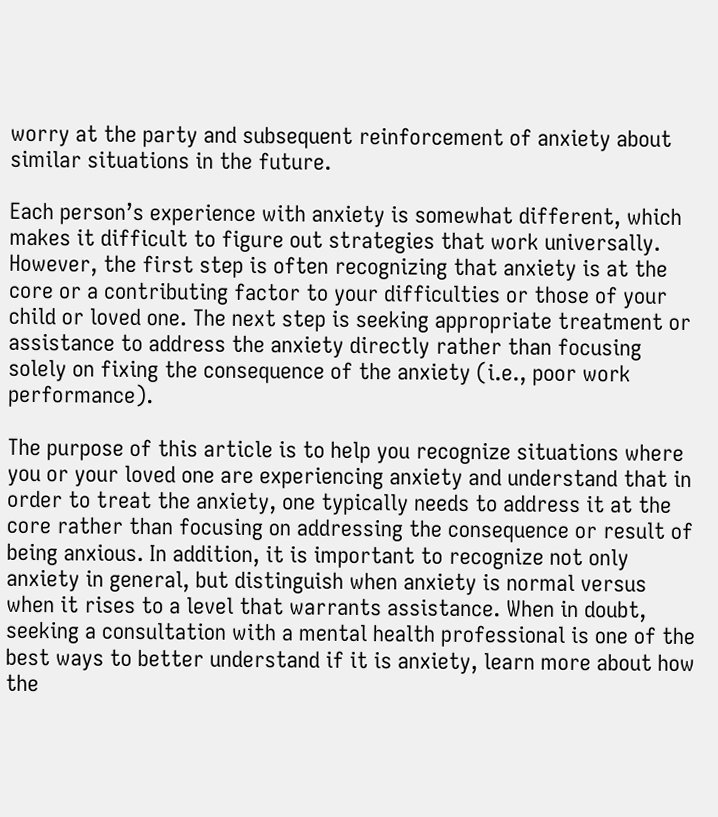worry at the party and subsequent reinforcement of anxiety about similar situations in the future.

Each person’s experience with anxiety is somewhat different, which makes it difficult to figure out strategies that work universally. However, the first step is often recognizing that anxiety is at the core or a contributing factor to your difficulties or those of your child or loved one. The next step is seeking appropriate treatment or assistance to address the anxiety directly rather than focusing solely on fixing the consequence of the anxiety (i.e., poor work performance).

The purpose of this article is to help you recognize situations where you or your loved one are experiencing anxiety and understand that in order to treat the anxiety, one typically needs to address it at the core rather than focusing on addressing the consequence or result of being anxious. In addition, it is important to recognize not only anxiety in general, but distinguish when anxiety is normal versus when it rises to a level that warrants assistance. When in doubt, seeking a consultation with a mental health professional is one of the best ways to better understand if it is anxiety, learn more about how the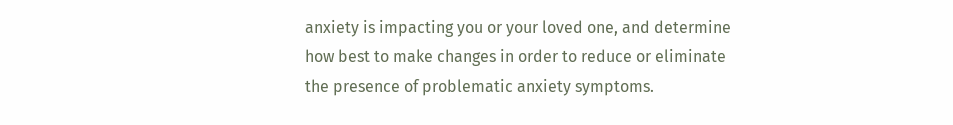anxiety is impacting you or your loved one, and determine how best to make changes in order to reduce or eliminate the presence of problematic anxiety symptoms.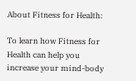About Fitness for Health:

To learn how Fitness for Health can help you increase your mind-body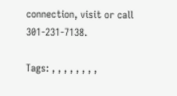connection, visit or call 301-231-7138.

Tags: , , , , , , , ,